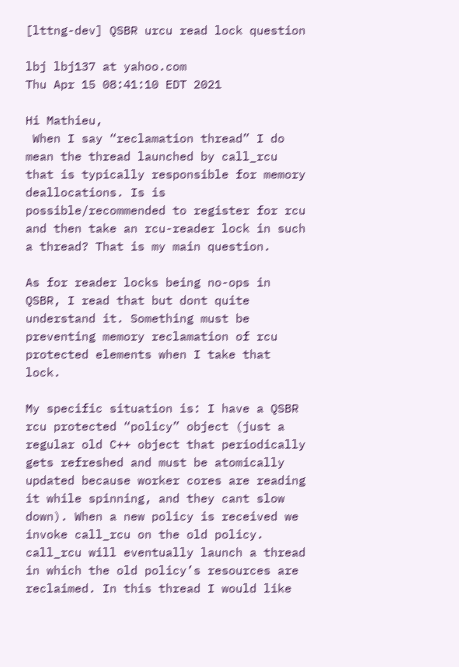[lttng-dev] QSBR urcu read lock question

lbj lbj137 at yahoo.com
Thu Apr 15 08:41:10 EDT 2021

Hi Mathieu,
 When I say “reclamation thread” I do mean the thread launched by call_rcu that is typically responsible for memory deallocations. Is is possible/recommended to register for rcu and then take an rcu-reader lock in such a thread? That is my main question.

As for reader locks being no-ops in QSBR, I read that but dont quite understand it. Something must be preventing memory reclamation of rcu protected elements when I take that lock.

My specific situation is: I have a QSBR rcu protected “policy” object (just a regular old C++ object that periodically gets refreshed and must be atomically updated because worker cores are reading it while spinning, and they cant slow down). When a new policy is received we invoke call_rcu on the old policy. call_rcu will eventually launch a thread in which the old policy’s resources are reclaimed. In this thread I would like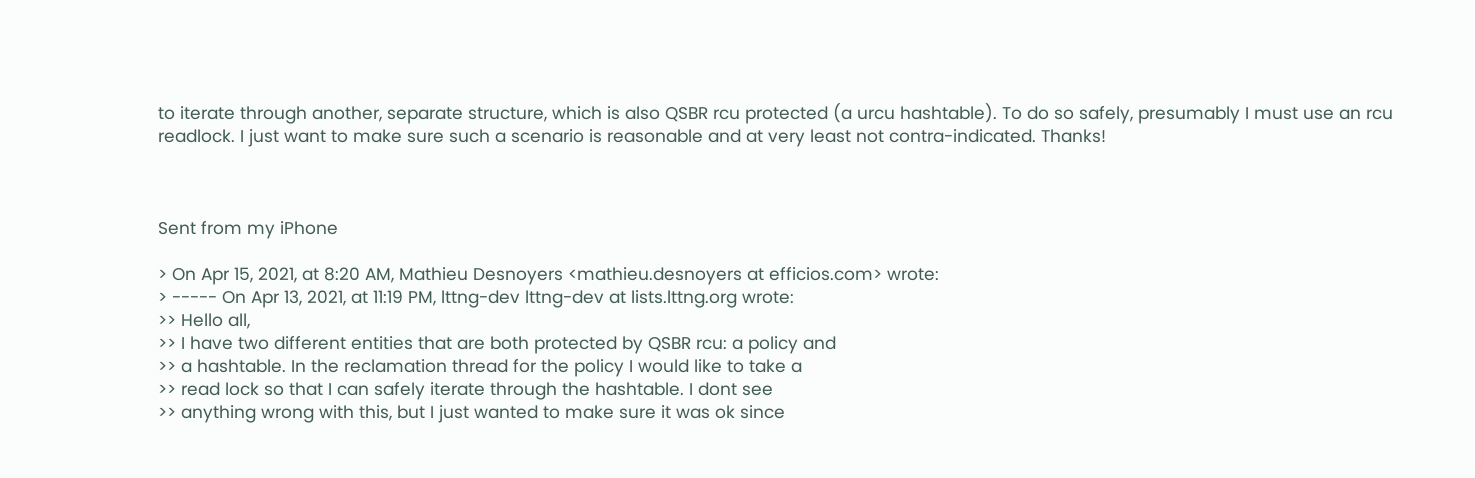to iterate through another, separate structure, which is also QSBR rcu protected (a urcu hashtable). To do so safely, presumably I must use an rcu readlock. I just want to make sure such a scenario is reasonable and at very least not contra-indicated. Thanks!



Sent from my iPhone

> On Apr 15, 2021, at 8:20 AM, Mathieu Desnoyers <mathieu.desnoyers at efficios.com> wrote:
> ----- On Apr 13, 2021, at 11:19 PM, lttng-dev lttng-dev at lists.lttng.org wrote:
>> Hello all,
>> I have two different entities that are both protected by QSBR rcu: a policy and
>> a hashtable. In the reclamation thread for the policy I would like to take a
>> read lock so that I can safely iterate through the hashtable. I dont see
>> anything wrong with this, but I just wanted to make sure it was ok since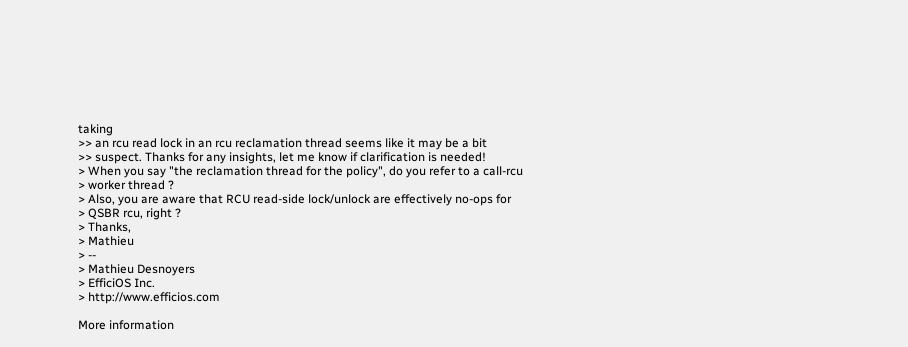taking
>> an rcu read lock in an rcu reclamation thread seems like it may be a bit
>> suspect. Thanks for any insights, let me know if clarification is needed!
> When you say "the reclamation thread for the policy", do you refer to a call-rcu
> worker thread ?
> Also, you are aware that RCU read-side lock/unlock are effectively no-ops for
> QSBR rcu, right ?
> Thanks,
> Mathieu
> --
> Mathieu Desnoyers
> EfficiOS Inc.
> http://www.efficios.com

More information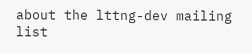about the lttng-dev mailing list